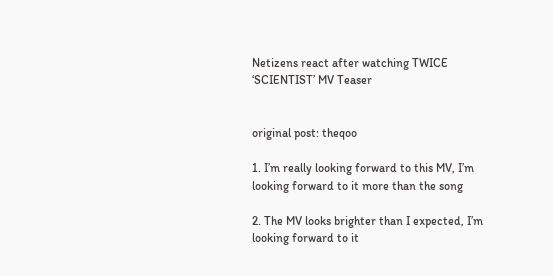Netizens react after watching TWICE ‘SCIENTIST’ MV Teaser


original post: theqoo

1. I’m really looking forward to this MV, I’m looking forward to it more than the song

2. The MV looks brighter than I expected, I’m looking forward to it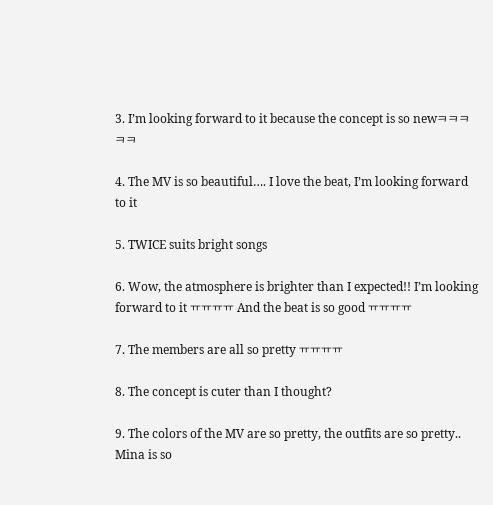3. I’m looking forward to it because the concept is so newㅋㅋㅋㅋㅋ

4. The MV is so beautiful…. I love the beat, I’m looking forward to it

5. TWICE suits bright songs

6. Wow, the atmosphere is brighter than I expected!! I’m looking forward to it ㅠㅠㅠㅠ And the beat is so good ㅠㅠㅠㅠ

7. The members are all so pretty ㅠㅠㅠㅠ

8. The concept is cuter than I thought?

9. The colors of the MV are so pretty, the outfits are so pretty.. Mina is so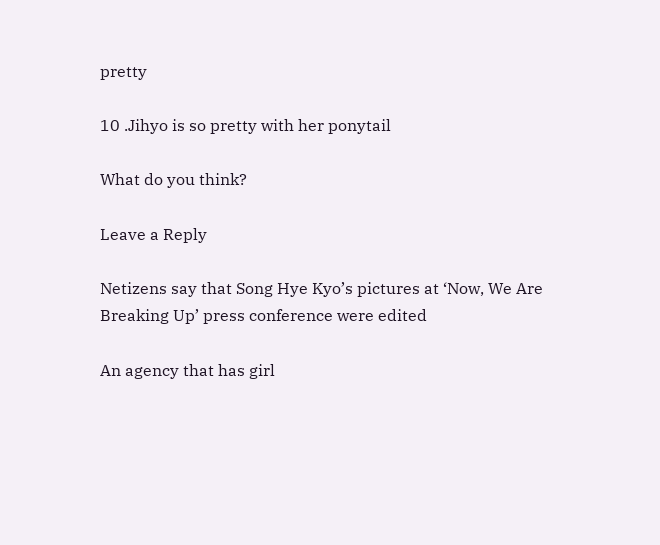pretty

10 .Jihyo is so pretty with her ponytail

What do you think?

Leave a Reply

Netizens say that Song Hye Kyo’s pictures at ‘Now, We Are Breaking Up’ press conference were edited

An agency that has girl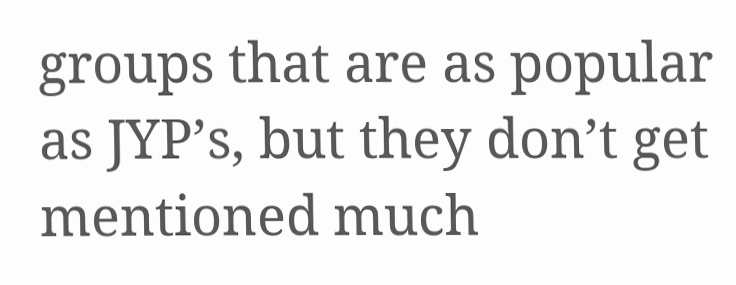groups that are as popular as JYP’s, but they don’t get mentioned much